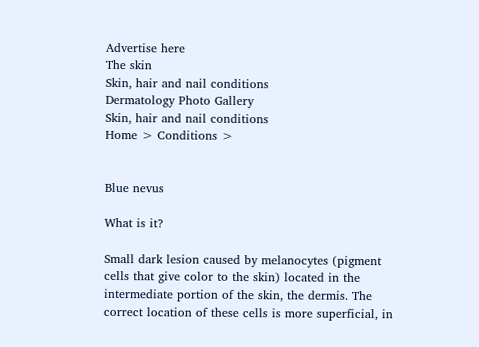Advertise here
The skin
Skin, hair and nail conditions
Dermatology Photo Gallery
Skin, hair and nail conditions
Home > Conditions >


Blue nevus

What is it?

Small dark lesion caused by melanocytes (pigment cells that give color to the skin) located in the intermediate portion of the skin, the dermis. The correct location of these cells is more superficial, in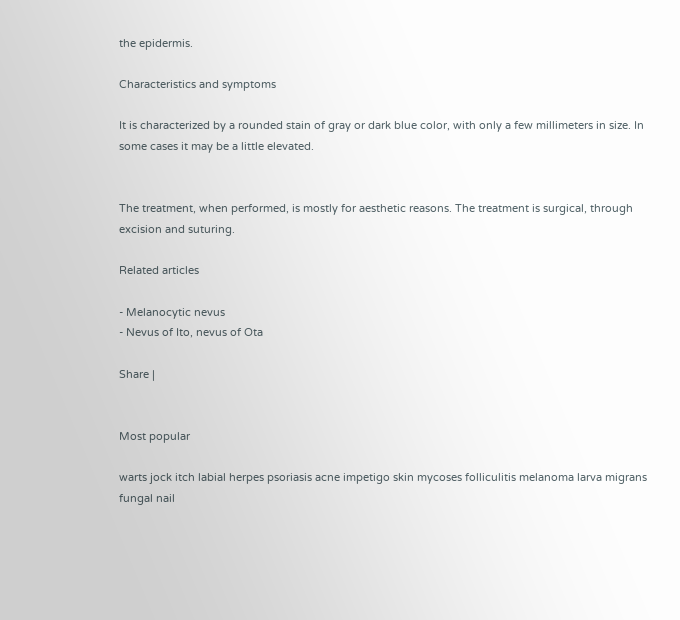the epidermis.

Characteristics and symptoms

It is characterized by a rounded stain of gray or dark blue color, with only a few millimeters in size. In some cases it may be a little elevated.


The treatment, when performed, is mostly for aesthetic reasons. The treatment is surgical, through excision and suturing.

Related articles

- Melanocytic nevus
- Nevus of Ito, nevus of Ota

Share |


Most popular

warts jock itch labial herpes psoriasis acne impetigo skin mycoses folliculitis melanoma larva migrans fungal nail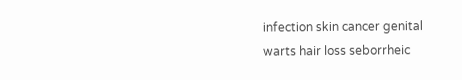infection skin cancer genital warts hair loss seborrheic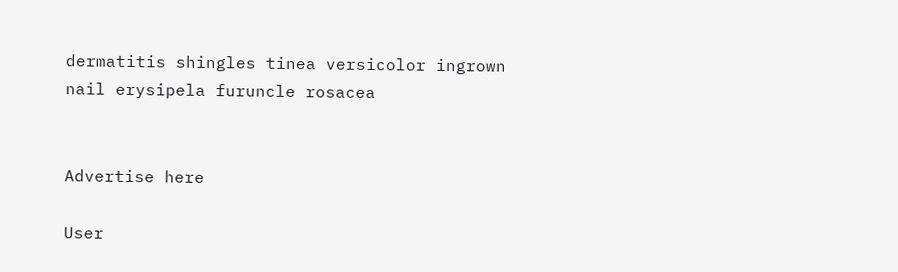dermatitis shingles tinea versicolor ingrown nail erysipela furuncle rosacea


Advertise here

User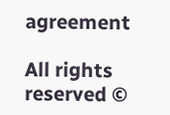agreement

All rights reserved ©